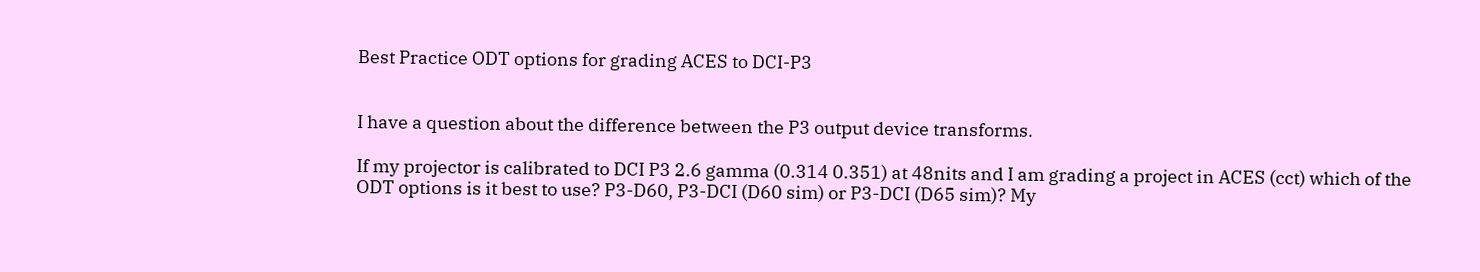Best Practice ODT options for grading ACES to DCI-P3


I have a question about the difference between the P3 output device transforms.

If my projector is calibrated to DCI P3 2.6 gamma (0.314 0.351) at 48nits and I am grading a project in ACES (cct) which of the ODT options is it best to use? P3-D60, P3-DCI (D60 sim) or P3-DCI (D65 sim)? My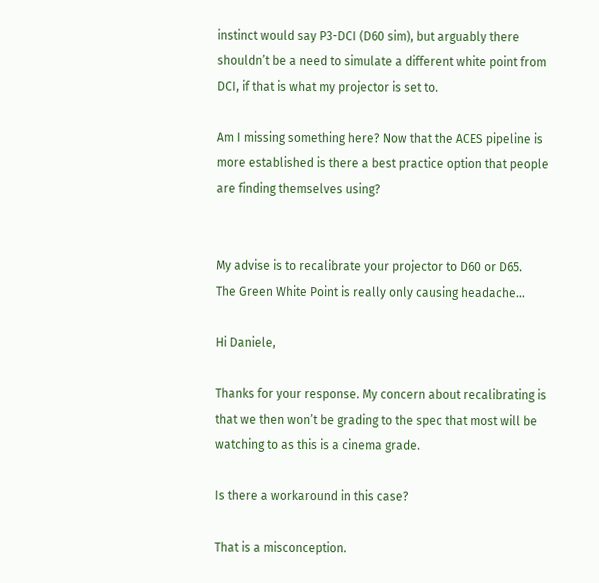instinct would say P3-DCI (D60 sim), but arguably there shouldn’t be a need to simulate a different white point from DCI, if that is what my projector is set to.

Am I missing something here? Now that the ACES pipeline is more established is there a best practice option that people are finding themselves using?


My advise is to recalibrate your projector to D60 or D65.
The Green White Point is really only causing headache…

Hi Daniele,

Thanks for your response. My concern about recalibrating is that we then won’t be grading to the spec that most will be watching to as this is a cinema grade.

Is there a workaround in this case?

That is a misconception.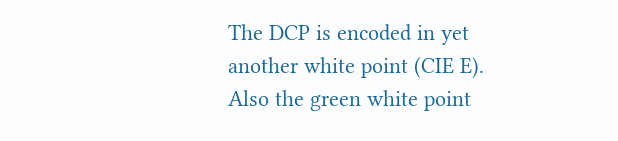The DCP is encoded in yet another white point (CIE E).
Also the green white point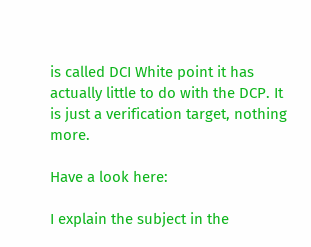is called DCI White point it has actually little to do with the DCP. It is just a verification target, nothing more.

Have a look here:

I explain the subject in the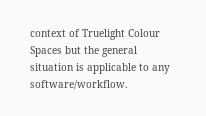context of Truelight Colour Spaces but the general situation is applicable to any software/workflow.